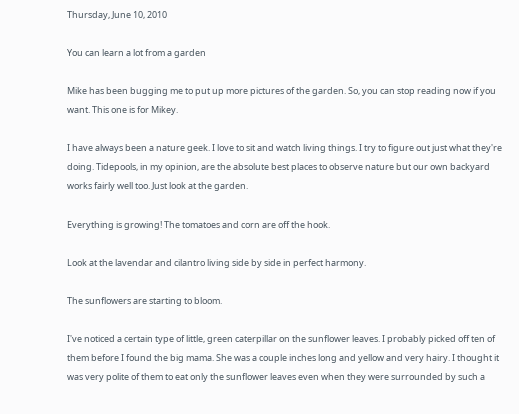Thursday, June 10, 2010

You can learn a lot from a garden

Mike has been bugging me to put up more pictures of the garden. So, you can stop reading now if you want. This one is for Mikey.

I have always been a nature geek. I love to sit and watch living things. I try to figure out just what they're doing. Tidepools, in my opinion, are the absolute best places to observe nature but our own backyard works fairly well too. Just look at the garden.

Everything is growing! The tomatoes and corn are off the hook.

Look at the lavendar and cilantro living side by side in perfect harmony.

The sunflowers are starting to bloom.

I've noticed a certain type of little, green caterpillar on the sunflower leaves. I probably picked off ten of them before I found the big mama. She was a couple inches long and yellow and very hairy. I thought it was very polite of them to eat only the sunflower leaves even when they were surrounded by such a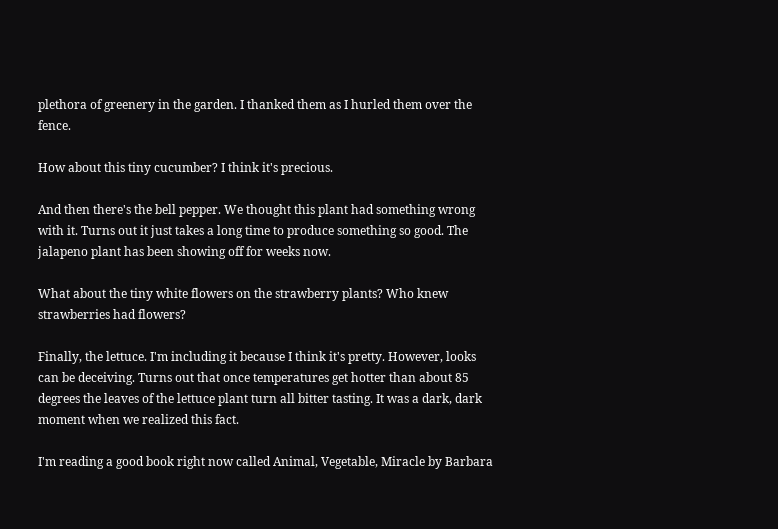plethora of greenery in the garden. I thanked them as I hurled them over the fence.

How about this tiny cucumber? I think it's precious.

And then there's the bell pepper. We thought this plant had something wrong with it. Turns out it just takes a long time to produce something so good. The jalapeno plant has been showing off for weeks now.

What about the tiny white flowers on the strawberry plants? Who knew strawberries had flowers?

Finally, the lettuce. I'm including it because I think it's pretty. However, looks can be deceiving. Turns out that once temperatures get hotter than about 85 degrees the leaves of the lettuce plant turn all bitter tasting. It was a dark, dark moment when we realized this fact.

I'm reading a good book right now called Animal, Vegetable, Miracle by Barbara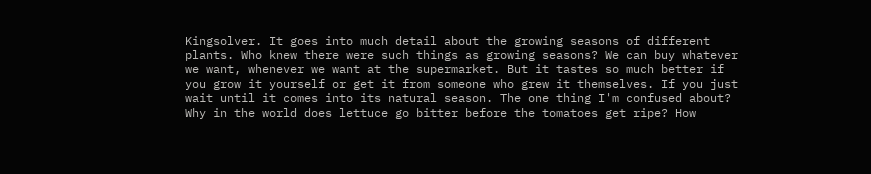Kingsolver. It goes into much detail about the growing seasons of different plants. Who knew there were such things as growing seasons? We can buy whatever we want, whenever we want at the supermarket. But it tastes so much better if you grow it yourself or get it from someone who grew it themselves. If you just wait until it comes into its natural season. The one thing I'm confused about? Why in the world does lettuce go bitter before the tomatoes get ripe? How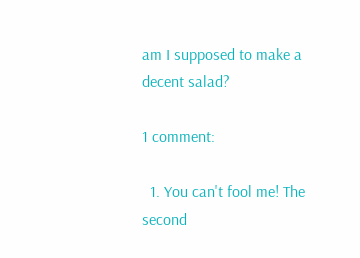am I supposed to make a decent salad?

1 comment:

  1. You can't fool me! The second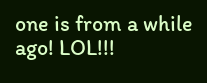one is from a while ago! LOL!!!